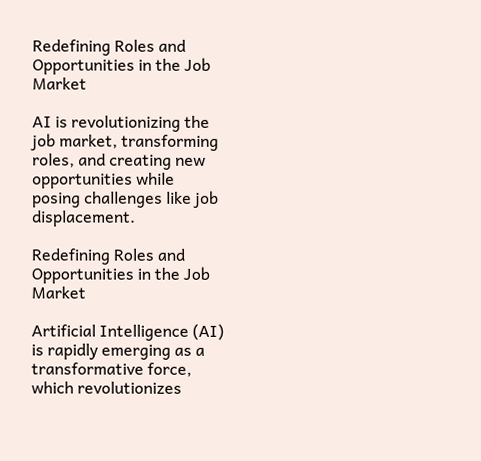Redefining Roles and Opportunities in the Job Market

AI is revolutionizing the job market, transforming roles, and creating new opportunities while posing challenges like job displacement.

Redefining Roles and Opportunities in the Job Market

Artificial Intelligence (AI) is rapidly emerging as a transformative force, which revolutionizes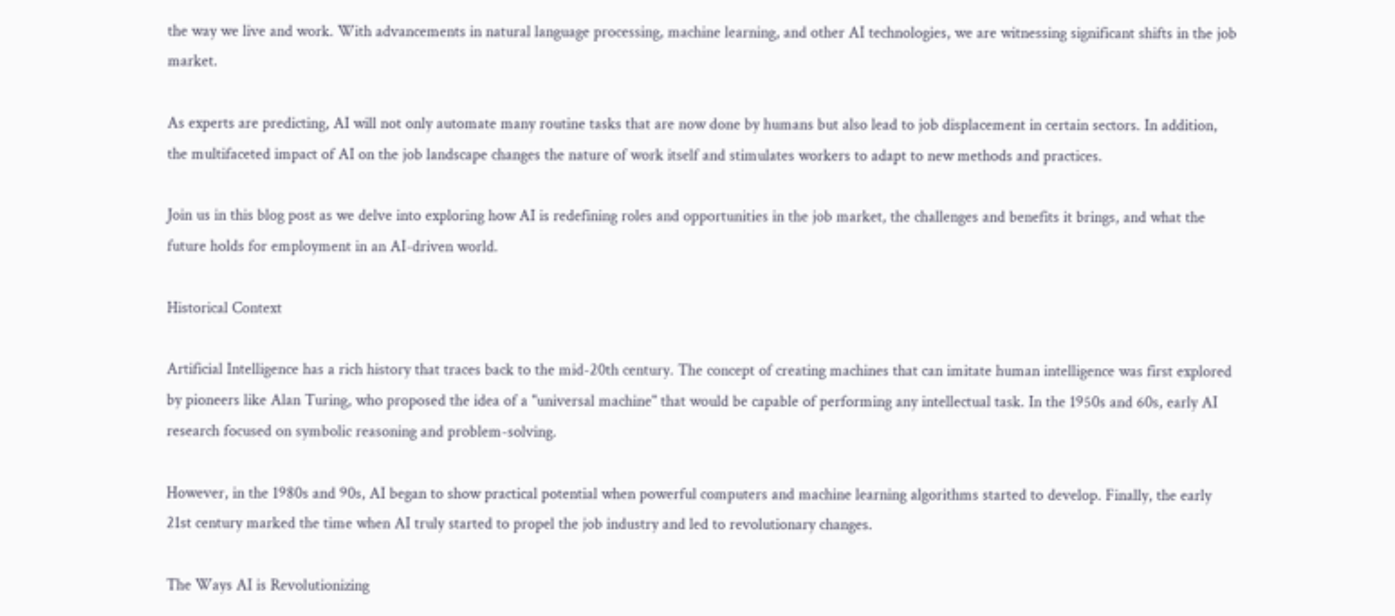the way we live and work. With advancements in natural language processing, machine learning, and other AI technologies, we are witnessing significant shifts in the job market.

As experts are predicting, AI will not only automate many routine tasks that are now done by humans but also lead to job displacement in certain sectors. In addition, the multifaceted impact of AI on the job landscape changes the nature of work itself and stimulates workers to adapt to new methods and practices.

Join us in this blog post as we delve into exploring how AI is redefining roles and opportunities in the job market, the challenges and benefits it brings, and what the future holds for employment in an AI-driven world.

Historical Context

Artificial Intelligence has a rich history that traces back to the mid-20th century. The concept of creating machines that can imitate human intelligence was first explored by pioneers like Alan Turing, who proposed the idea of a "universal machine" that would be capable of performing any intellectual task. In the 1950s and 60s, early AI research focused on symbolic reasoning and problem-solving.

However, in the 1980s and 90s, AI began to show practical potential when powerful computers and machine learning algorithms started to develop. Finally, the early 21st century marked the time when AI truly started to propel the job industry and led to revolutionary changes.

The Ways AI is Revolutionizing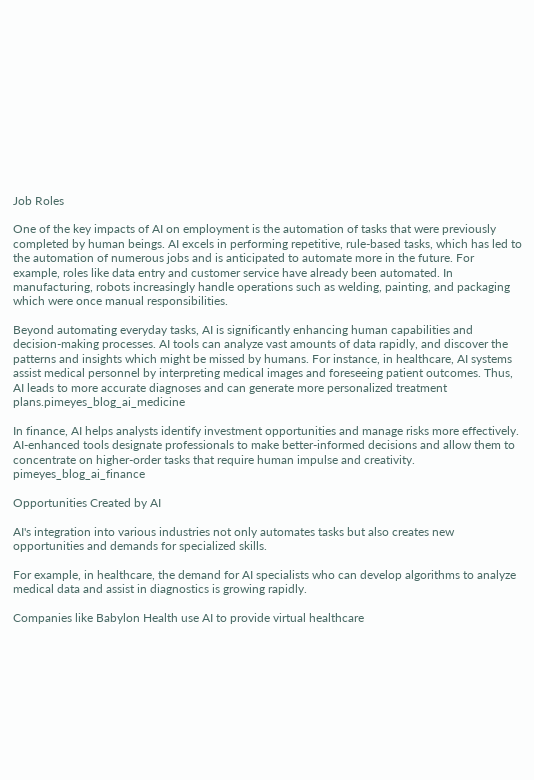Job Roles

One of the key impacts of AI on employment is the automation of tasks that were previously completed by human beings. AI excels in performing repetitive, rule-based tasks, which has led to the automation of numerous jobs and is anticipated to automate more in the future. For example, roles like data entry and customer service have already been automated. In manufacturing, robots increasingly handle operations such as welding, painting, and packaging which were once manual responsibilities.

Beyond automating everyday tasks, AI is significantly enhancing human capabilities and decision-making processes. AI tools can analyze vast amounts of data rapidly, and discover the patterns and insights which might be missed by humans. For instance, in healthcare, AI systems assist medical personnel by interpreting medical images and foreseeing patient outcomes. Thus, AI leads to more accurate diagnoses and can generate more personalized treatment plans.pimeyes_blog_ai_medicine

In finance, AI helps analysts identify investment opportunities and manage risks more effectively. AI-enhanced tools designate professionals to make better-informed decisions and allow them to concentrate on higher-order tasks that require human impulse and creativity. pimeyes_blog_ai_finance

Opportunities Created by AI

AI's integration into various industries not only automates tasks but also creates new opportunities and demands for specialized skills.

For example, in healthcare, the demand for AI specialists who can develop algorithms to analyze medical data and assist in diagnostics is growing rapidly.

Companies like Babylon Health use AI to provide virtual healthcare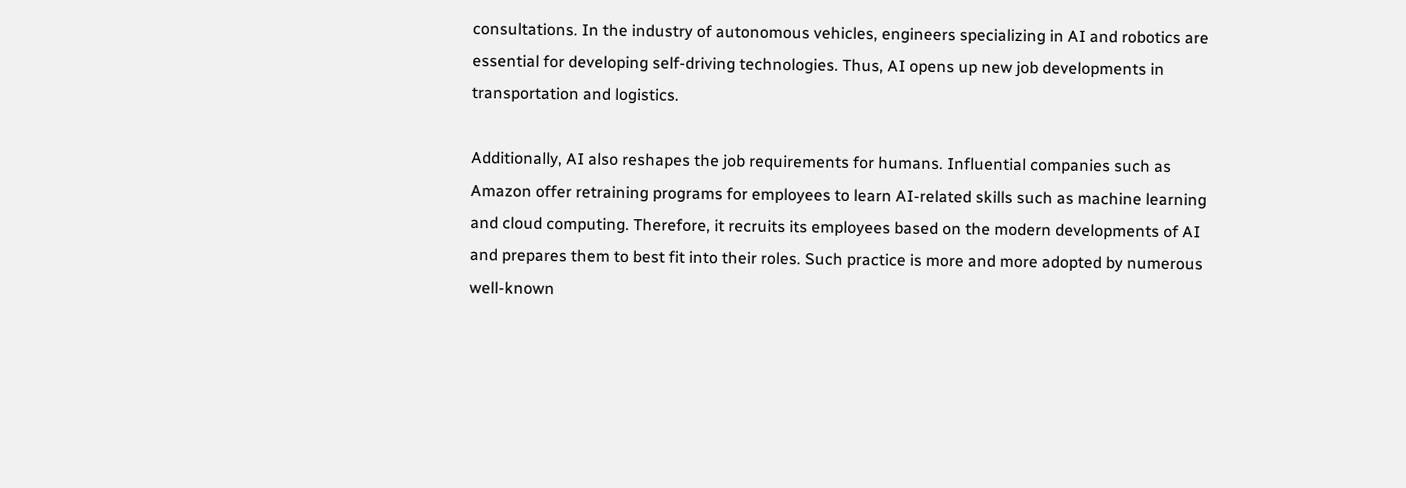consultations. In the industry of autonomous vehicles, engineers specializing in AI and robotics are essential for developing self-driving technologies. Thus, AI opens up new job developments in transportation and logistics.

Additionally, AI also reshapes the job requirements for humans. Influential companies such as Amazon offer retraining programs for employees to learn AI-related skills such as machine learning and cloud computing. Therefore, it recruits its employees based on the modern developments of AI and prepares them to best fit into their roles. Such practice is more and more adopted by numerous well-known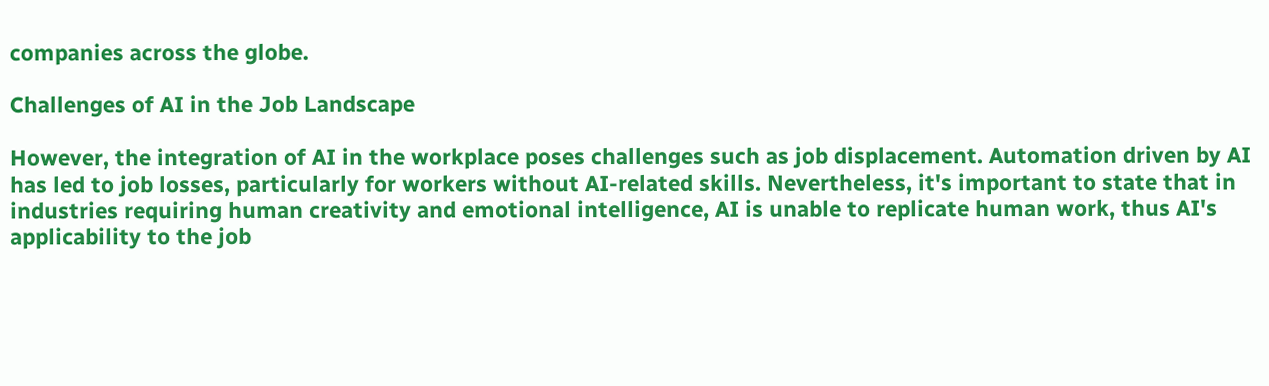companies across the globe.

Challenges of AI in the Job Landscape

However, the integration of AI in the workplace poses challenges such as job displacement. Automation driven by AI has led to job losses, particularly for workers without AI-related skills. Nevertheless, it's important to state that in industries requiring human creativity and emotional intelligence, AI is unable to replicate human work, thus AI's applicability to the job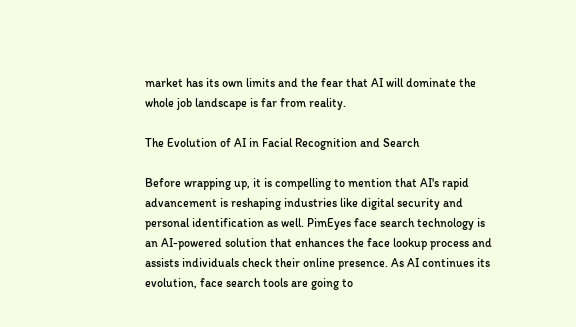market has its own limits and the fear that AI will dominate the whole job landscape is far from reality.

The Evolution of AI in Facial Recognition and Search

Before wrapping up, it is compelling to mention that AI's rapid advancement is reshaping industries like digital security and personal identification as well. PimEyes face search technology is an AI-powered solution that enhances the face lookup process and assists individuals check their online presence. As AI continues its evolution, face search tools are going to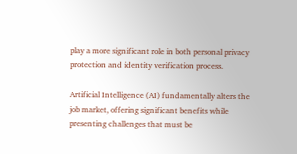play a more significant role in both personal privacy protection and identity verification process.

Artificial Intelligence (AI) fundamentally alters the job market, offering significant benefits while presenting challenges that must be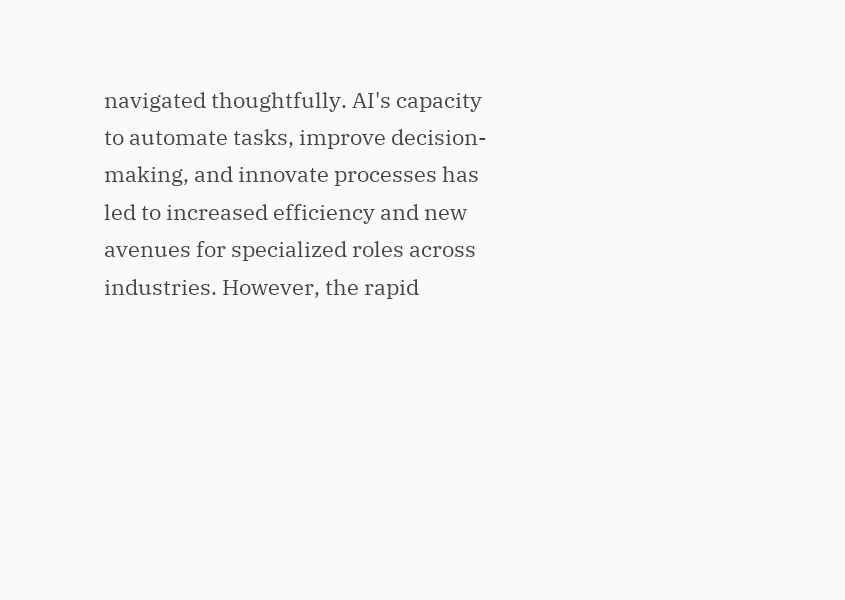navigated thoughtfully. AI's capacity to automate tasks, improve decision-making, and innovate processes has led to increased efficiency and new avenues for specialized roles across industries. However, the rapid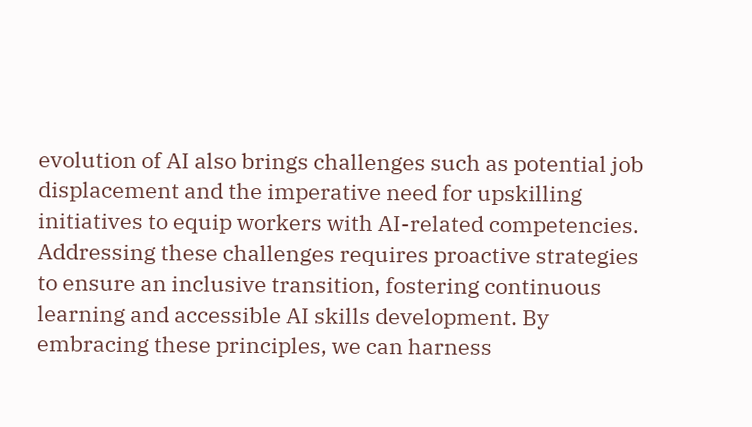evolution of AI also brings challenges such as potential job displacement and the imperative need for upskilling initiatives to equip workers with AI-related competencies. Addressing these challenges requires proactive strategies to ensure an inclusive transition, fostering continuous learning and accessible AI skills development. By embracing these principles, we can harness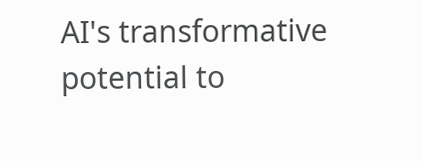AI's transformative potential to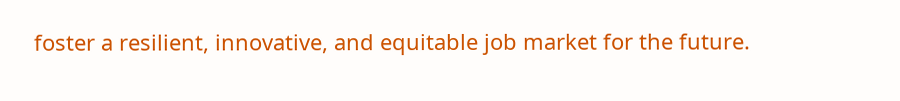foster a resilient, innovative, and equitable job market for the future.